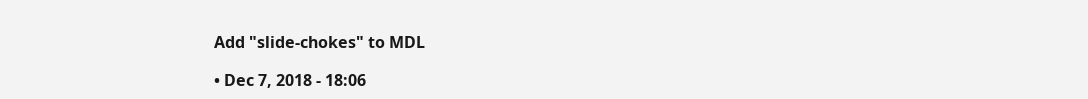Add "slide-chokes" to MDL

• Dec 7, 2018 - 18:06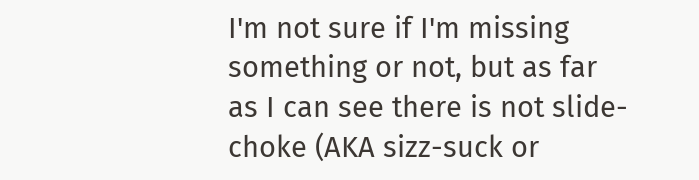I'm not sure if I'm missing something or not, but as far as I can see there is not slide-choke (AKA sizz-suck or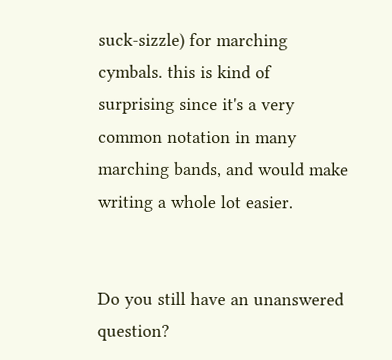suck-sizzle) for marching cymbals. this is kind of surprising since it's a very common notation in many marching bands, and would make writing a whole lot easier.


Do you still have an unanswered question?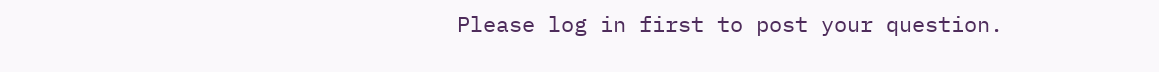Please log in first to post your question.